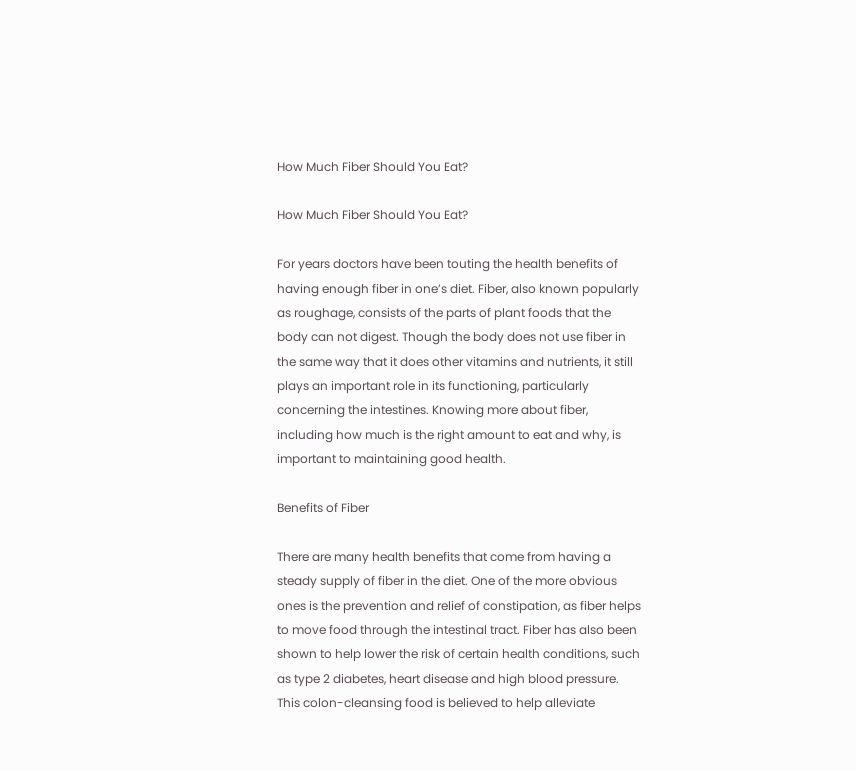How Much Fiber Should You Eat?

How Much Fiber Should You Eat?

For years doctors have been touting the health benefits of having enough fiber in one’s diet. Fiber, also known popularly as roughage, consists of the parts of plant foods that the body can not digest. Though the body does not use fiber in the same way that it does other vitamins and nutrients, it still plays an important role in its functioning, particularly concerning the intestines. Knowing more about fiber, including how much is the right amount to eat and why, is important to maintaining good health.

Benefits of Fiber

There are many health benefits that come from having a steady supply of fiber in the diet. One of the more obvious ones is the prevention and relief of constipation, as fiber helps to move food through the intestinal tract. Fiber has also been shown to help lower the risk of certain health conditions, such as type 2 diabetes, heart disease and high blood pressure. This colon-cleansing food is believed to help alleviate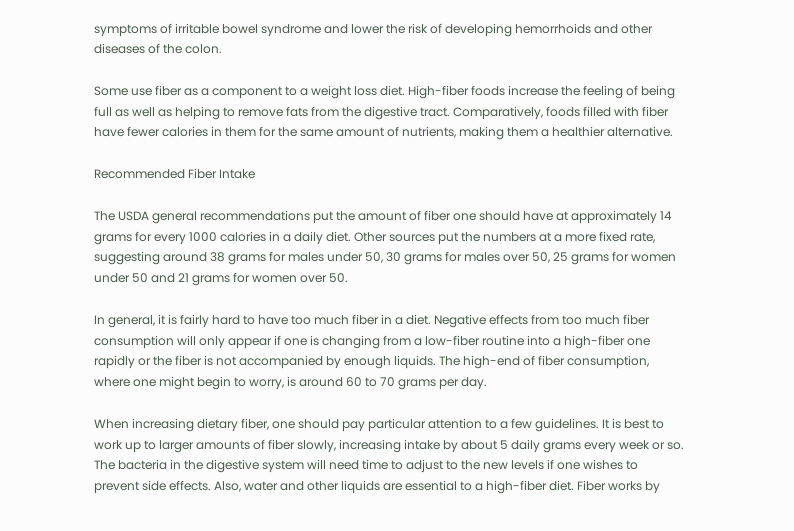symptoms of irritable bowel syndrome and lower the risk of developing hemorrhoids and other diseases of the colon.

Some use fiber as a component to a weight loss diet. High-fiber foods increase the feeling of being full as well as helping to remove fats from the digestive tract. Comparatively, foods filled with fiber have fewer calories in them for the same amount of nutrients, making them a healthier alternative.

Recommended Fiber Intake

The USDA general recommendations put the amount of fiber one should have at approximately 14 grams for every 1000 calories in a daily diet. Other sources put the numbers at a more fixed rate, suggesting around 38 grams for males under 50, 30 grams for males over 50, 25 grams for women under 50 and 21 grams for women over 50.

In general, it is fairly hard to have too much fiber in a diet. Negative effects from too much fiber consumption will only appear if one is changing from a low-fiber routine into a high-fiber one rapidly or the fiber is not accompanied by enough liquids. The high-end of fiber consumption, where one might begin to worry, is around 60 to 70 grams per day.

When increasing dietary fiber, one should pay particular attention to a few guidelines. It is best to work up to larger amounts of fiber slowly, increasing intake by about 5 daily grams every week or so. The bacteria in the digestive system will need time to adjust to the new levels if one wishes to prevent side effects. Also, water and other liquids are essential to a high-fiber diet. Fiber works by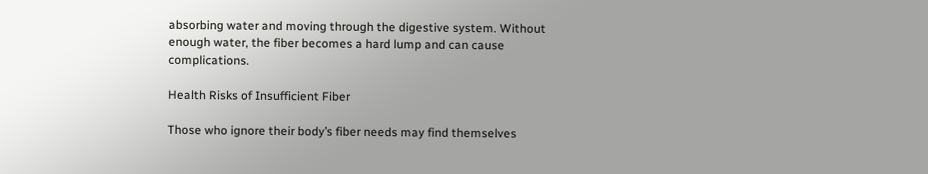absorbing water and moving through the digestive system. Without enough water, the fiber becomes a hard lump and can cause complications.

Health Risks of Insufficient Fiber

Those who ignore their body’s fiber needs may find themselves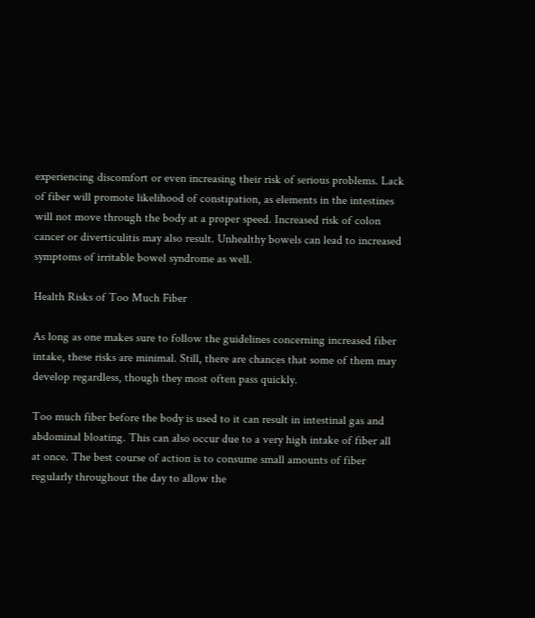experiencing discomfort or even increasing their risk of serious problems. Lack of fiber will promote likelihood of constipation, as elements in the intestines will not move through the body at a proper speed. Increased risk of colon cancer or diverticulitis may also result. Unhealthy bowels can lead to increased symptoms of irritable bowel syndrome as well.

Health Risks of Too Much Fiber

As long as one makes sure to follow the guidelines concerning increased fiber intake, these risks are minimal. Still, there are chances that some of them may develop regardless, though they most often pass quickly.

Too much fiber before the body is used to it can result in intestinal gas and abdominal bloating. This can also occur due to a very high intake of fiber all at once. The best course of action is to consume small amounts of fiber regularly throughout the day to allow the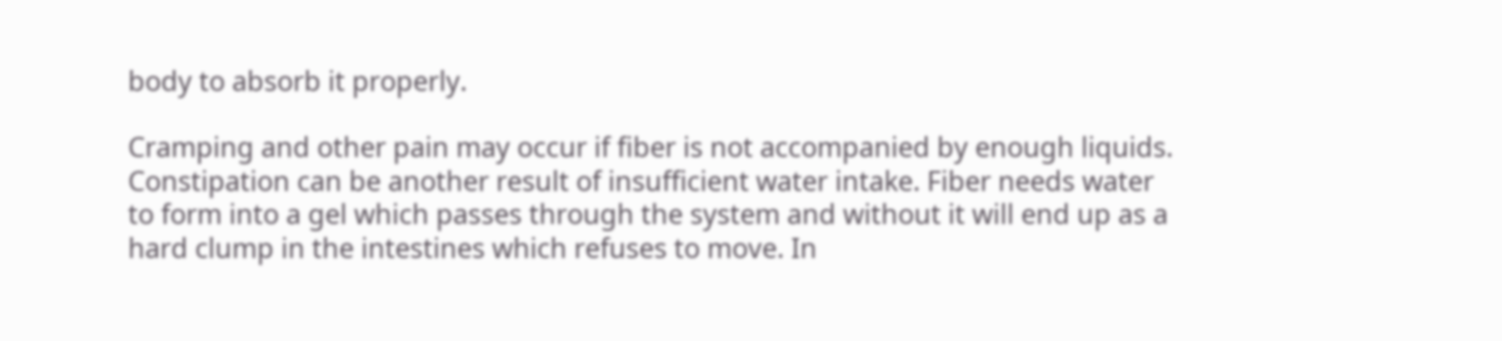body to absorb it properly.

Cramping and other pain may occur if fiber is not accompanied by enough liquids. Constipation can be another result of insufficient water intake. Fiber needs water to form into a gel which passes through the system and without it will end up as a hard clump in the intestines which refuses to move. In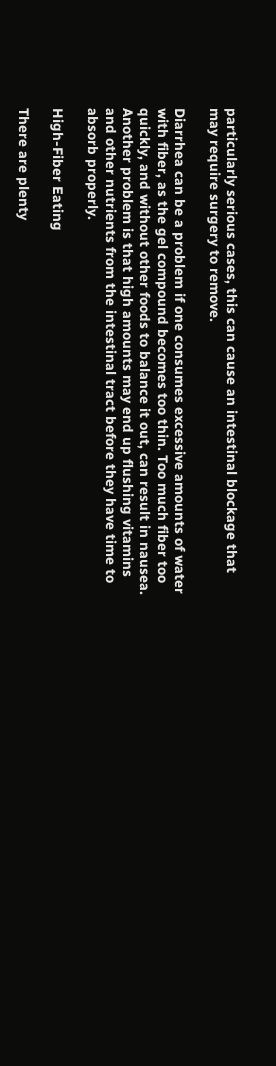particularly serious cases, this can cause an intestinal blockage that may require surgery to remove.

Diarrhea can be a problem if one consumes excessive amounts of water with fiber, as the gel compound becomes too thin. Too much fiber too quickly, and without other foods to balance it out, can result in nausea. Another problem is that high amounts may end up flushing vitamins and other nutrients from the intestinal tract before they have time to absorb properly.

High-Fiber Eating

There are plenty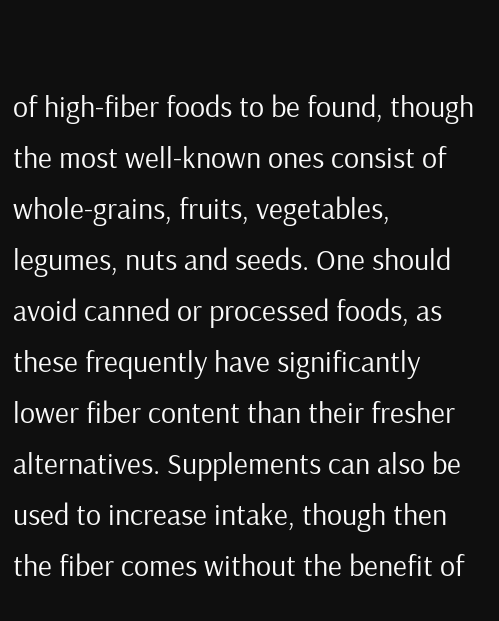of high-fiber foods to be found, though the most well-known ones consist of whole-grains, fruits, vegetables, legumes, nuts and seeds. One should avoid canned or processed foods, as these frequently have significantly lower fiber content than their fresher alternatives. Supplements can also be used to increase intake, though then the fiber comes without the benefit of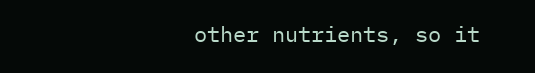other nutrients, so it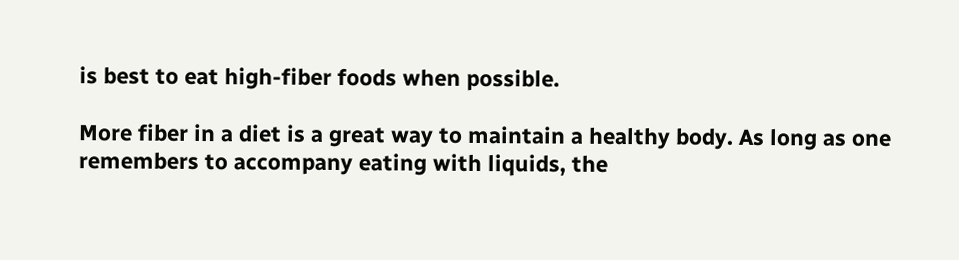is best to eat high-fiber foods when possible.

More fiber in a diet is a great way to maintain a healthy body. As long as one remembers to accompany eating with liquids, the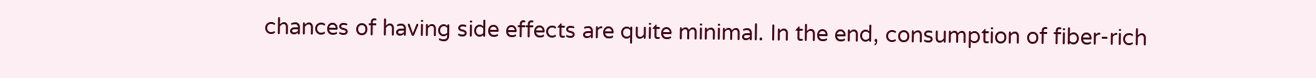chances of having side effects are quite minimal. In the end, consumption of fiber-rich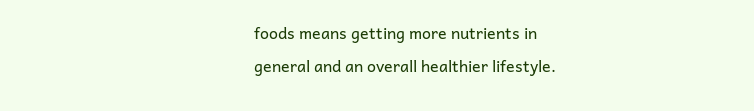foods means getting more nutrients in general and an overall healthier lifestyle.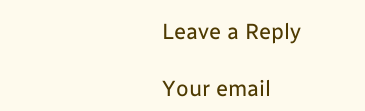Leave a Reply

Your email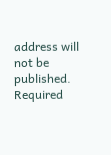address will not be published. Required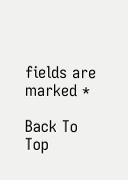fields are marked *

Back To Top